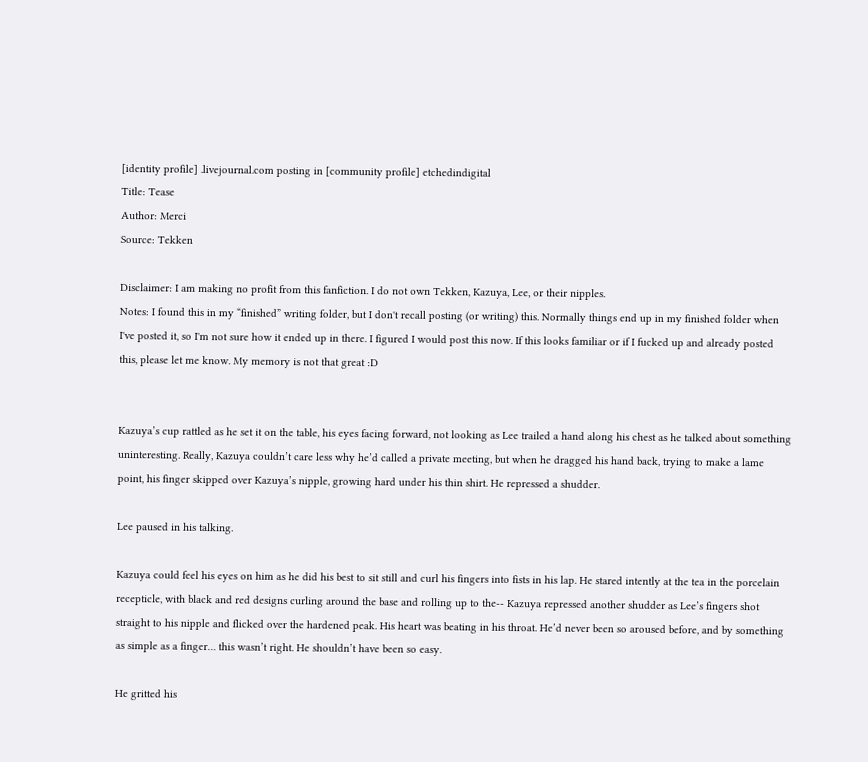[identity profile] .livejournal.com posting in [community profile] etchedindigital
Title: Tease
Author: Merci
Source: Tekken

Disclaimer: I am making no profit from this fanfiction. I do not own Tekken, Kazuya, Lee, or their nipples.
Notes: I found this in my “finished” writing folder, but I don't recall posting (or writing) this. Normally things end up in my finished folder when I've posted it, so I'm not sure how it ended up in there. I figured I would post this now. If this looks familiar or if I fucked up and already posted this, please let me know. My memory is not that great :D


Kazuya’s cup rattled as he set it on the table, his eyes facing forward, not looking as Lee trailed a hand along his chest as he talked about something uninteresting. Really, Kazuya couldn’t care less why he’d called a private meeting, but when he dragged his hand back, trying to make a lame point, his finger skipped over Kazuya’s nipple, growing hard under his thin shirt. He repressed a shudder.

Lee paused in his talking.

Kazuya could feel his eyes on him as he did his best to sit still and curl his fingers into fists in his lap. He stared intently at the tea in the porcelain recepticle, with black and red designs curling around the base and rolling up to the-- Kazuya repressed another shudder as Lee’s fingers shot straight to his nipple and flicked over the hardened peak. His heart was beating in his throat. He’d never been so aroused before, and by something as simple as a finger… this wasn’t right. He shouldn’t have been so easy.

He gritted his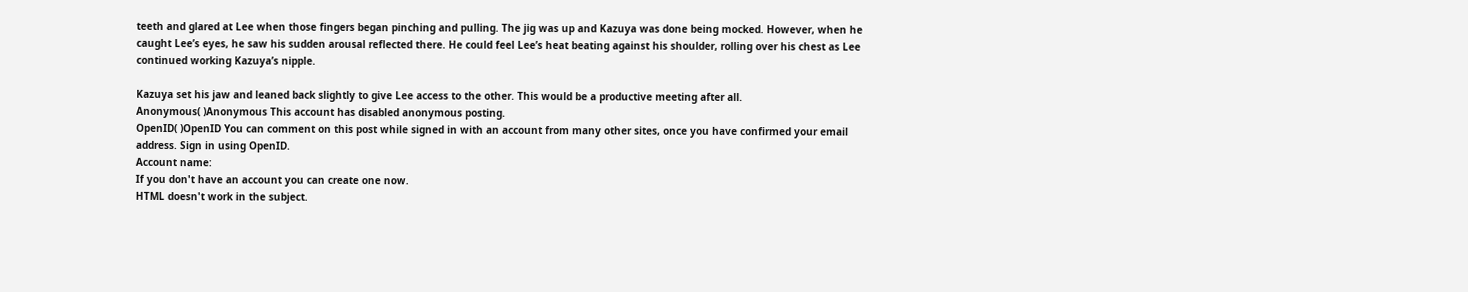teeth and glared at Lee when those fingers began pinching and pulling. The jig was up and Kazuya was done being mocked. However, when he caught Lee’s eyes, he saw his sudden arousal reflected there. He could feel Lee’s heat beating against his shoulder, rolling over his chest as Lee continued working Kazuya’s nipple.

Kazuya set his jaw and leaned back slightly to give Lee access to the other. This would be a productive meeting after all.
Anonymous( )Anonymous This account has disabled anonymous posting.
OpenID( )OpenID You can comment on this post while signed in with an account from many other sites, once you have confirmed your email address. Sign in using OpenID.
Account name:
If you don't have an account you can create one now.
HTML doesn't work in the subject.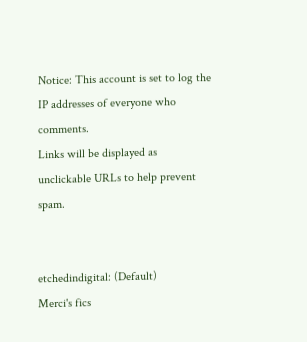Notice: This account is set to log the IP addresses of everyone who comments.
Links will be displayed as unclickable URLs to help prevent spam.


etchedindigital: (Default)
Merci's fics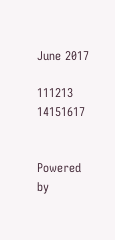June 2017

111213 14151617


Powered by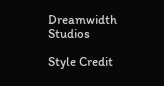Dreamwidth Studios

Style Credit